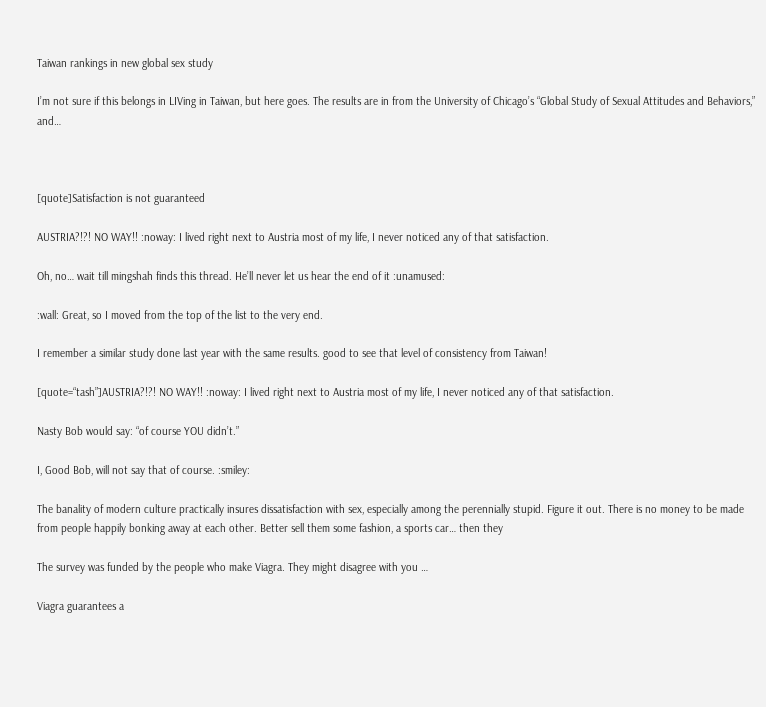Taiwan rankings in new global sex study

I’m not sure if this belongs in LIVing in Taiwan, but here goes. The results are in from the University of Chicago’s “Global Study of Sexual Attitudes and Behaviors,” and…



[quote]Satisfaction is not guaranteed

AUSTRIA?!?! NO WAY!! :noway: I lived right next to Austria most of my life, I never noticed any of that satisfaction.

Oh, no… wait till mingshah finds this thread. He’ll never let us hear the end of it :unamused:

:wall: Great, so I moved from the top of the list to the very end.

I remember a similar study done last year with the same results. good to see that level of consistency from Taiwan!

[quote=“tash”]AUSTRIA?!?! NO WAY!! :noway: I lived right next to Austria most of my life, I never noticed any of that satisfaction.

Nasty Bob would say: “of course YOU didn’t.”

I, Good Bob, will not say that of course. :smiley:

The banality of modern culture practically insures dissatisfaction with sex, especially among the perennially stupid. Figure it out. There is no money to be made from people happily bonking away at each other. Better sell them some fashion, a sports car… then they

The survey was funded by the people who make Viagra. They might disagree with you …

Viagra guarantees a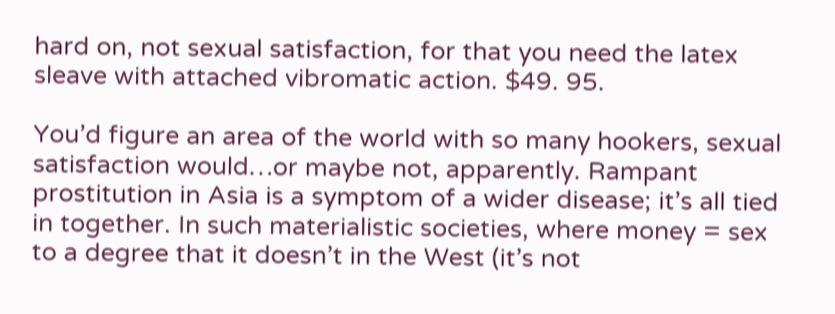hard on, not sexual satisfaction, for that you need the latex sleave with attached vibromatic action. $49. 95.

You’d figure an area of the world with so many hookers, sexual satisfaction would…or maybe not, apparently. Rampant prostitution in Asia is a symptom of a wider disease; it’s all tied in together. In such materialistic societies, where money = sex to a degree that it doesn’t in the West (it’s not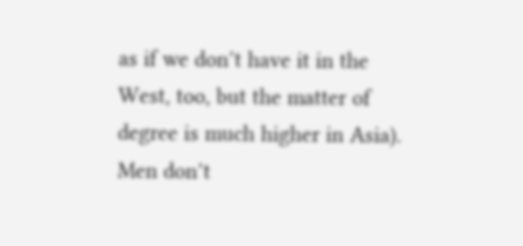as if we don’t have it in the West, too, but the matter of degree is much higher in Asia). Men don’t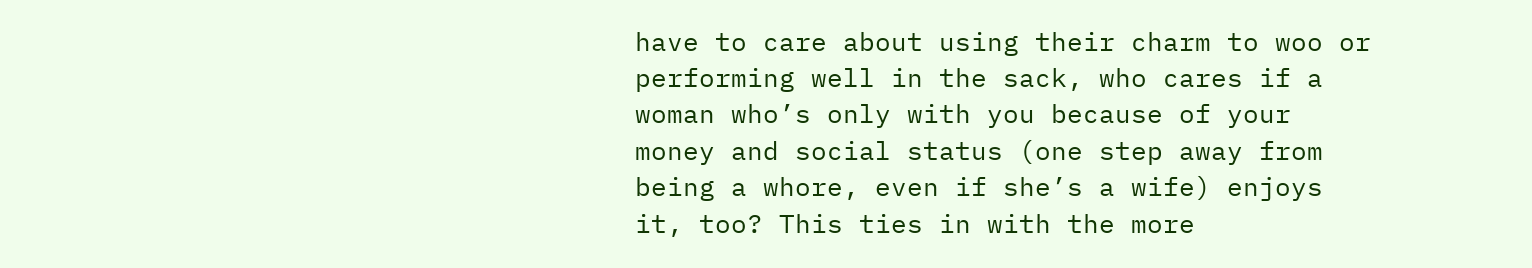have to care about using their charm to woo or performing well in the sack, who cares if a woman who’s only with you because of your money and social status (one step away from being a whore, even if she’s a wife) enjoys it, too? This ties in with the more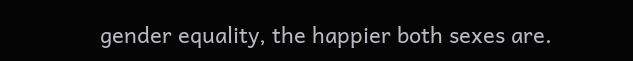gender equality, the happier both sexes are.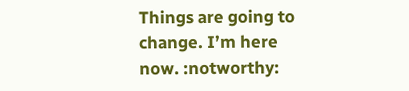Things are going to change. I’m here now. :notworthy: